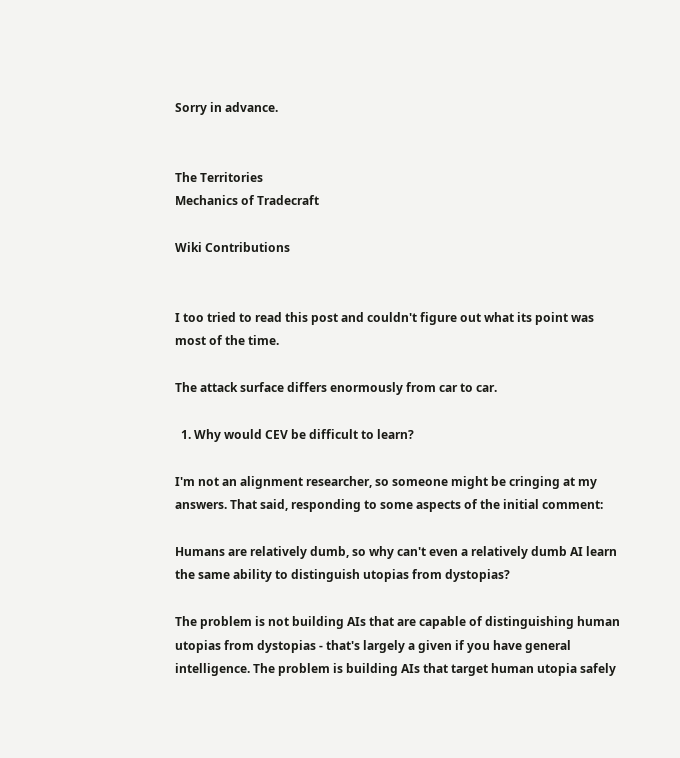Sorry in advance.


The Territories
Mechanics of Tradecraft

Wiki Contributions


I too tried to read this post and couldn't figure out what its point was most of the time.

The attack surface differs enormously from car to car.

  1. Why would CEV be difficult to learn?

I'm not an alignment researcher, so someone might be cringing at my answers. That said, responding to some aspects of the initial comment:

Humans are relatively dumb, so why can't even a relatively dumb AI learn the same ability to distinguish utopias from dystopias?

The problem is not building AIs that are capable of distinguishing human utopias from dystopias - that's largely a given if you have general intelligence. The problem is building AIs that target human utopia safely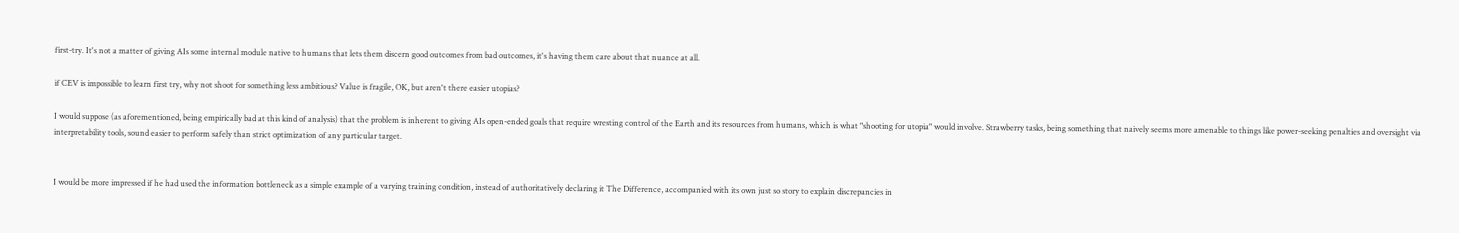first-try. It's not a matter of giving AIs some internal module native to humans that lets them discern good outcomes from bad outcomes, it's having them care about that nuance at all.

if CEV is impossible to learn first try, why not shoot for something less ambitious? Value is fragile, OK, but aren't there easier utopias?

I would suppose (as aforementioned, being empirically bad at this kind of analysis) that the problem is inherent to giving AIs open-ended goals that require wresting control of the Earth and its resources from humans, which is what "shooting for utopia" would involve. Strawberry tasks, being something that naively seems more amenable to things like power-seeking penalties and oversight via interpretability tools, sound easier to perform safely than strict optimization of any particular target.


I would be more impressed if he had used the information bottleneck as a simple example of a varying training condition, instead of authoritatively declaring it The Difference, accompanied with its own just so story to explain discrepancies in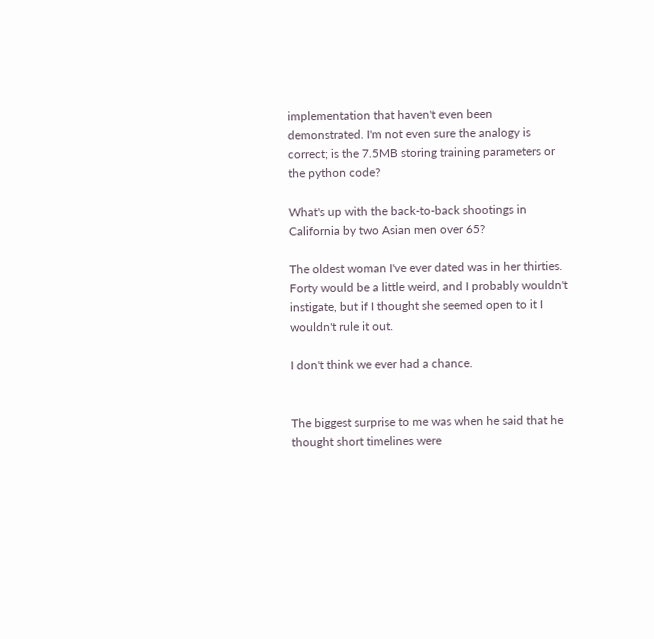implementation that haven't even been demonstrated. I'm not even sure the analogy is correct; is the 7.5MB storing training parameters or the python code?

What's up with the back-to-back shootings in California by two Asian men over 65?

The oldest woman I've ever dated was in her thirties. Forty would be a little weird, and I probably wouldn't instigate, but if I thought she seemed open to it I wouldn't rule it out.

I don't think we ever had a chance.


The biggest surprise to me was when he said that he thought short timelines were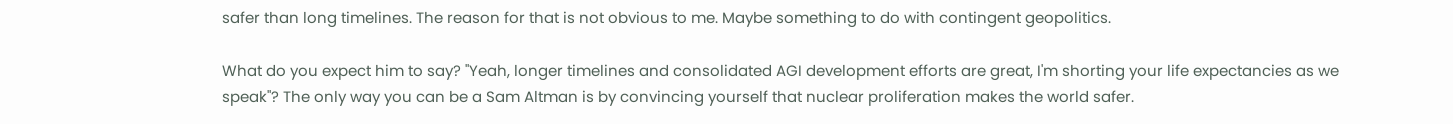safer than long timelines. The reason for that is not obvious to me. Maybe something to do with contingent geopolitics.

What do you expect him to say? "Yeah, longer timelines and consolidated AGI development efforts are great, I'm shorting your life expectancies as we speak"? The only way you can be a Sam Altman is by convincing yourself that nuclear proliferation makes the world safer.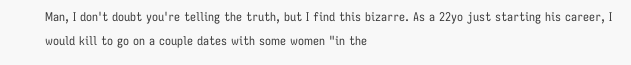Man, I don't doubt you're telling the truth, but I find this bizarre. As a 22yo just starting his career, I would kill to go on a couple dates with some women "in the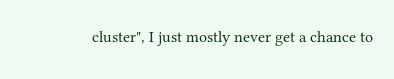cluster", I just mostly never get a chance to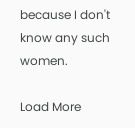because I don't know any such women.

Load More